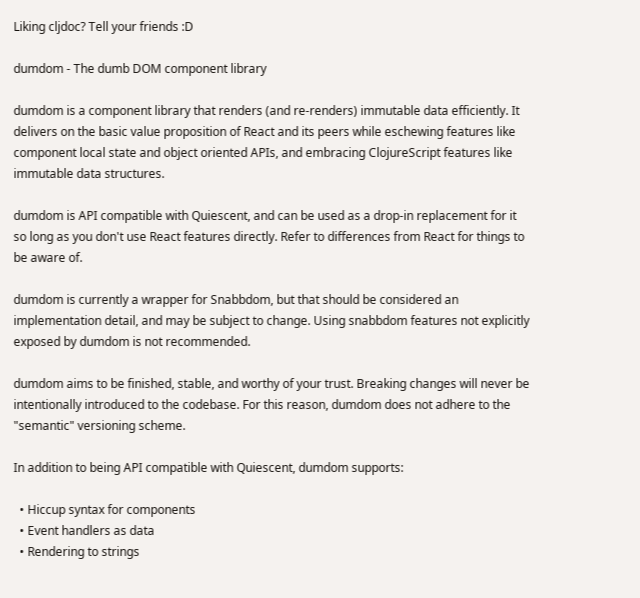Liking cljdoc? Tell your friends :D

dumdom - The dumb DOM component library

dumdom is a component library that renders (and re-renders) immutable data efficiently. It delivers on the basic value proposition of React and its peers while eschewing features like component local state and object oriented APIs, and embracing ClojureScript features like immutable data structures.

dumdom is API compatible with Quiescent, and can be used as a drop-in replacement for it so long as you don't use React features directly. Refer to differences from React for things to be aware of.

dumdom is currently a wrapper for Snabbdom, but that should be considered an implementation detail, and may be subject to change. Using snabbdom features not explicitly exposed by dumdom is not recommended.

dumdom aims to be finished, stable, and worthy of your trust. Breaking changes will never be intentionally introduced to the codebase. For this reason, dumdom does not adhere to the "semantic" versioning scheme.

In addition to being API compatible with Quiescent, dumdom supports:

  • Hiccup syntax for components
  • Event handlers as data
  • Rendering to strings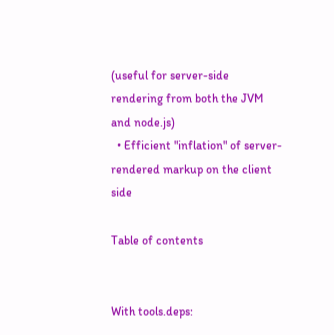(useful for server-side rendering from both the JVM and node.js)
  • Efficient "inflation" of server-rendered markup on the client side

Table of contents


With tools.deps: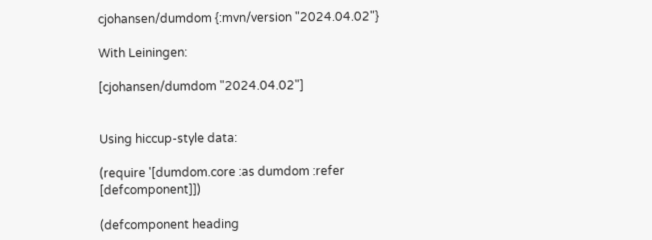cjohansen/dumdom {:mvn/version "2024.04.02"}

With Leiningen:

[cjohansen/dumdom "2024.04.02"]


Using hiccup-style data:

(require '[dumdom.core :as dumdom :refer [defcomponent]])

(defcomponent heading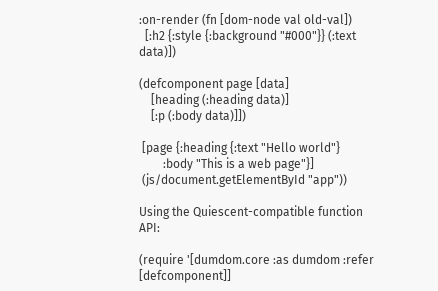:on-render (fn [dom-node val old-val])
  [:h2 {:style {:background "#000"}} (:text data)])

(defcomponent page [data]
    [heading (:heading data)]
    [:p (:body data)]])

 [page {:heading {:text "Hello world"}
        :body "This is a web page"}]
 (js/document.getElementById "app"))

Using the Quiescent-compatible function API:

(require '[dumdom.core :as dumdom :refer [defcomponent]]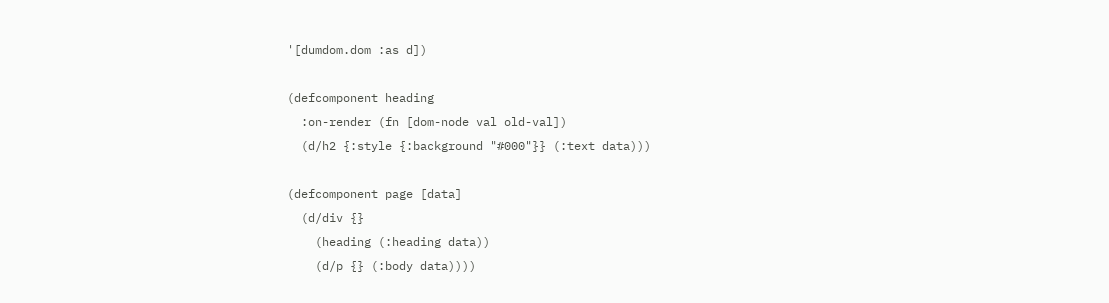'[dumdom.dom :as d])

(defcomponent heading
  :on-render (fn [dom-node val old-val])
  (d/h2 {:style {:background "#000"}} (:text data)))

(defcomponent page [data]
  (d/div {}
    (heading (:heading data))
    (d/p {} (:body data))))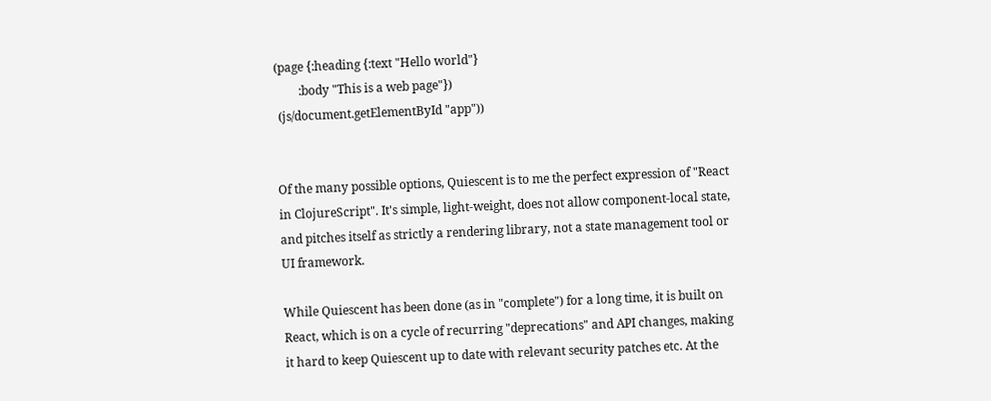(page {:heading {:text "Hello world"}
        :body "This is a web page"})
 (js/document.getElementById "app"))


Of the many possible options, Quiescent is to me the perfect expression of "React in ClojureScript". It's simple, light-weight, does not allow component-local state, and pitches itself as strictly a rendering library, not a state management tool or UI framework.

While Quiescent has been done (as in "complete") for a long time, it is built on React, which is on a cycle of recurring "deprecations" and API changes, making it hard to keep Quiescent up to date with relevant security patches etc. At the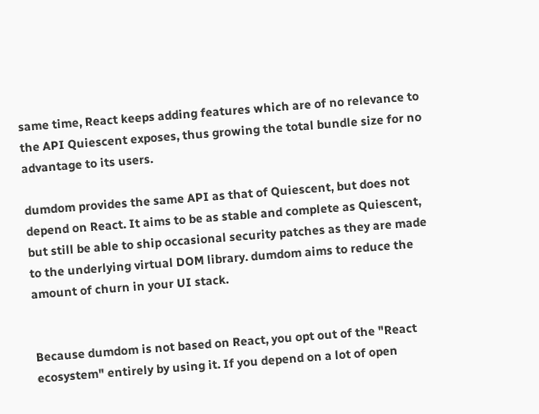same time, React keeps adding features which are of no relevance to the API Quiescent exposes, thus growing the total bundle size for no advantage to its users.

dumdom provides the same API as that of Quiescent, but does not depend on React. It aims to be as stable and complete as Quiescent, but still be able to ship occasional security patches as they are made to the underlying virtual DOM library. dumdom aims to reduce the amount of churn in your UI stack.


Because dumdom is not based on React, you opt out of the "React ecosystem" entirely by using it. If you depend on a lot of open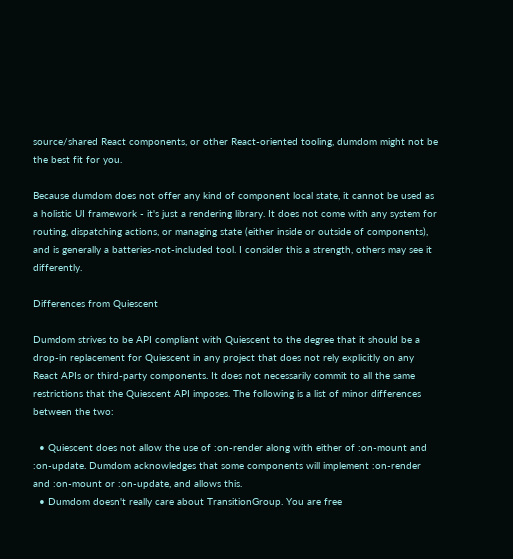source/shared React components, or other React-oriented tooling, dumdom might not be the best fit for you.

Because dumdom does not offer any kind of component local state, it cannot be used as a holistic UI framework - it's just a rendering library. It does not come with any system for routing, dispatching actions, or managing state (either inside or outside of components), and is generally a batteries-not-included tool. I consider this a strength, others may see it differently.

Differences from Quiescent

Dumdom strives to be API compliant with Quiescent to the degree that it should be a drop-in replacement for Quiescent in any project that does not rely explicitly on any React APIs or third-party components. It does not necessarily commit to all the same restrictions that the Quiescent API imposes. The following is a list of minor differences between the two:

  • Quiescent does not allow the use of :on-render along with either of :on-mount and :on-update. Dumdom acknowledges that some components will implement :on-render and :on-mount or :on-update, and allows this.
  • Dumdom doesn't really care about TransitionGroup. You are free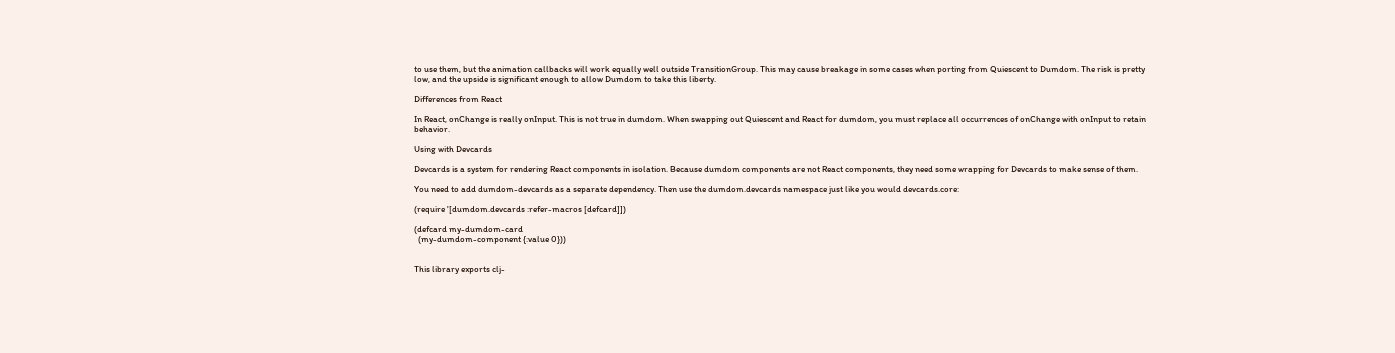to use them, but the animation callbacks will work equally well outside TransitionGroup. This may cause breakage in some cases when porting from Quiescent to Dumdom. The risk is pretty low, and the upside is significant enough to allow Dumdom to take this liberty.

Differences from React

In React, onChange is really onInput. This is not true in dumdom. When swapping out Quiescent and React for dumdom, you must replace all occurrences of onChange with onInput to retain behavior.

Using with Devcards

Devcards is a system for rendering React components in isolation. Because dumdom components are not React components, they need some wrapping for Devcards to make sense of them.

You need to add dumdom-devcards as a separate dependency. Then use the dumdom.devcards namespace just like you would devcards.core:

(require '[dumdom.devcards :refer-macros [defcard]])

(defcard my-dumdom-card
  (my-dumdom-component {:value 0}))


This library exports clj-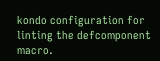kondo configuration for linting the defcomponent macro.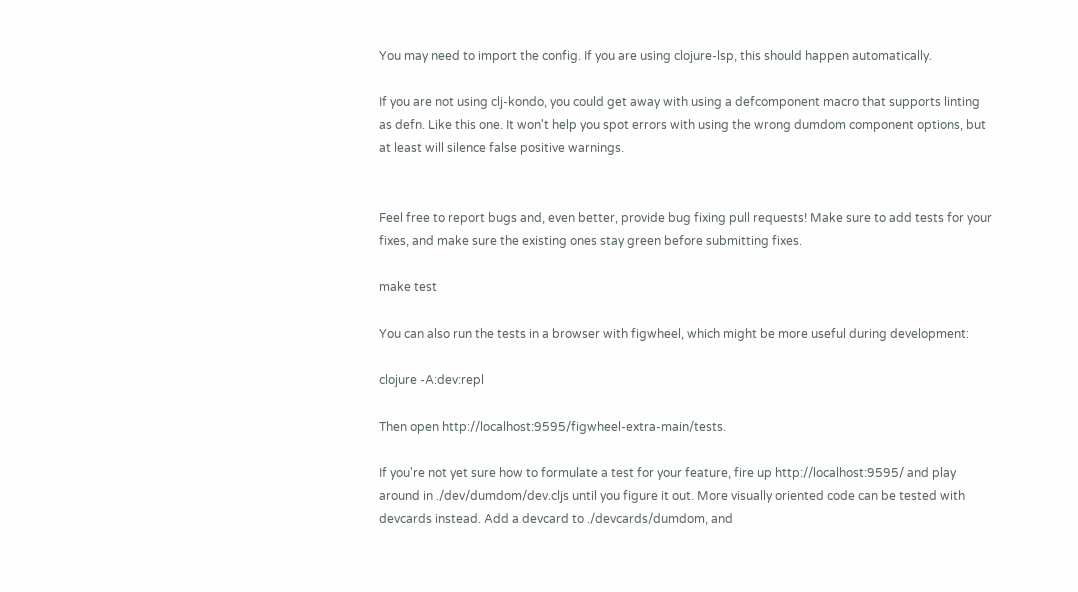You may need to import the config. If you are using clojure-lsp, this should happen automatically.

If you are not using clj-kondo, you could get away with using a defcomponent macro that supports linting as defn. Like this one. It won't help you spot errors with using the wrong dumdom component options, but at least will silence false positive warnings.


Feel free to report bugs and, even better, provide bug fixing pull requests! Make sure to add tests for your fixes, and make sure the existing ones stay green before submitting fixes.

make test

You can also run the tests in a browser with figwheel, which might be more useful during development:

clojure -A:dev:repl

Then open http://localhost:9595/figwheel-extra-main/tests.

If you're not yet sure how to formulate a test for your feature, fire up http://localhost:9595/ and play around in ./dev/dumdom/dev.cljs until you figure it out. More visually oriented code can be tested with devcards instead. Add a devcard to ./devcards/dumdom, and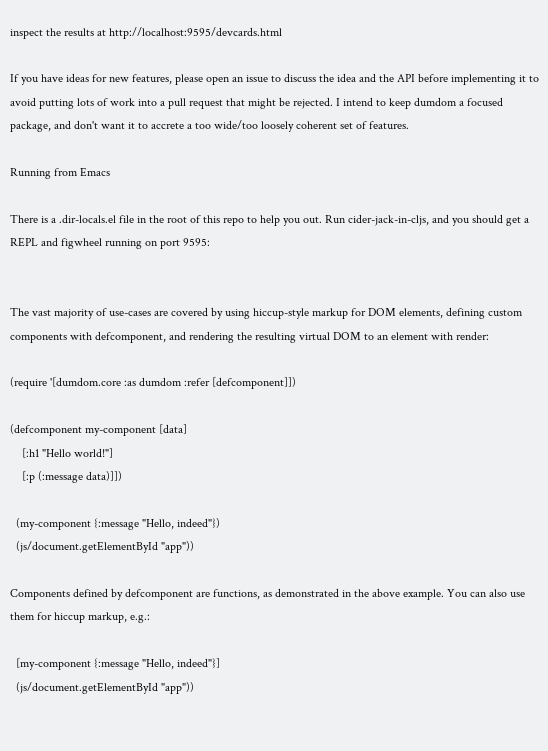inspect the results at http://localhost:9595/devcards.html

If you have ideas for new features, please open an issue to discuss the idea and the API before implementing it to avoid putting lots of work into a pull request that might be rejected. I intend to keep dumdom a focused package, and don't want it to accrete a too wide/too loosely coherent set of features.

Running from Emacs

There is a .dir-locals.el file in the root of this repo to help you out. Run cider-jack-in-cljs, and you should get a REPL and figwheel running on port 9595:


The vast majority of use-cases are covered by using hiccup-style markup for DOM elements, defining custom components with defcomponent, and rendering the resulting virtual DOM to an element with render:

(require '[dumdom.core :as dumdom :refer [defcomponent]])

(defcomponent my-component [data]
    [:h1 "Hello world!"]
    [:p (:message data)]])

  (my-component {:message "Hello, indeed"})
  (js/document.getElementById "app"))

Components defined by defcomponent are functions, as demonstrated in the above example. You can also use them for hiccup markup, e.g.:

  [my-component {:message "Hello, indeed"}]
  (js/document.getElementById "app"))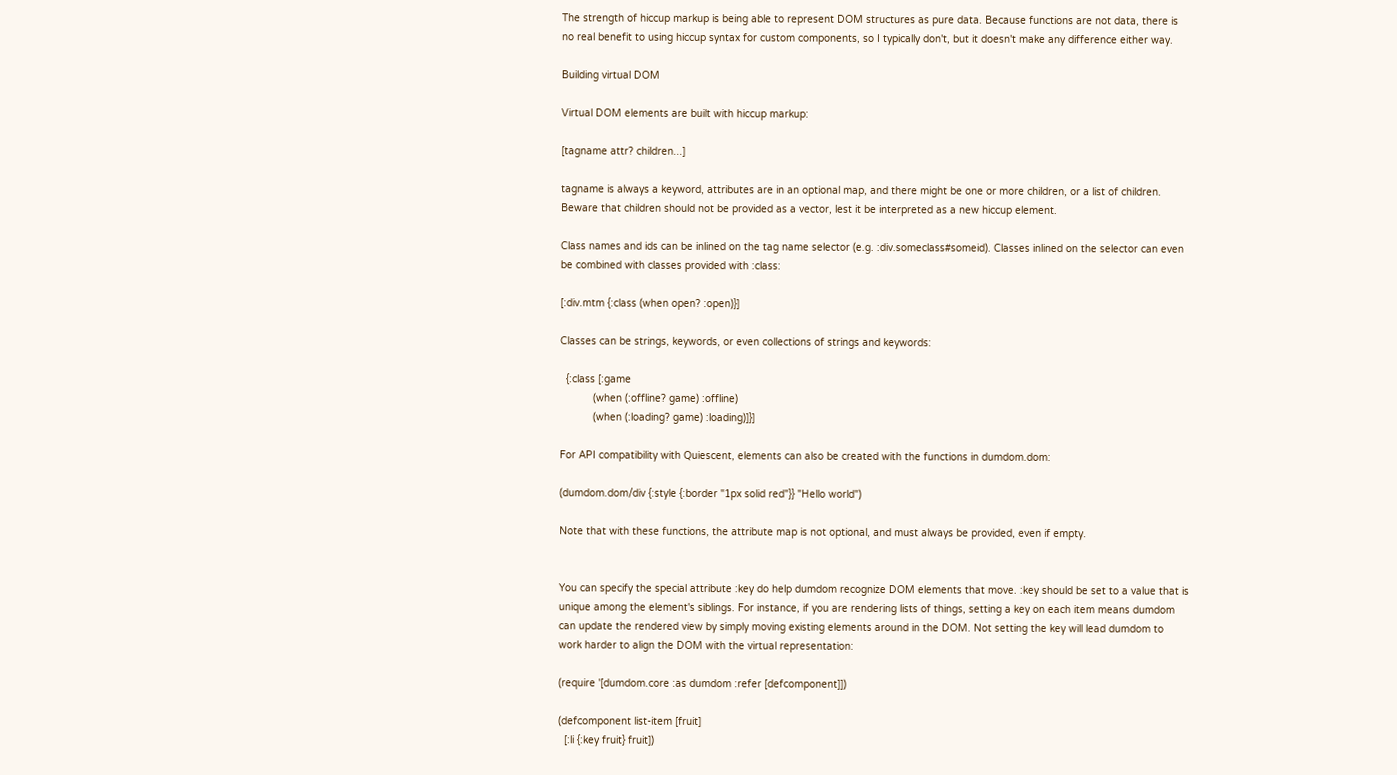The strength of hiccup markup is being able to represent DOM structures as pure data. Because functions are not data, there is no real benefit to using hiccup syntax for custom components, so I typically don't, but it doesn't make any difference either way.

Building virtual DOM

Virtual DOM elements are built with hiccup markup:

[tagname attr? children...]

tagname is always a keyword, attributes are in an optional map, and there might be one or more children, or a list of children. Beware that children should not be provided as a vector, lest it be interpreted as a new hiccup element.

Class names and ids can be inlined on the tag name selector (e.g. :div.someclass#someid). Classes inlined on the selector can even be combined with classes provided with :class:

[:div.mtm {:class (when open? :open)}]

Classes can be strings, keywords, or even collections of strings and keywords:

  {:class [:game
           (when (:offline? game) :offline)
           (when (:loading? game) :loading)]}]

For API compatibility with Quiescent, elements can also be created with the functions in dumdom.dom:

(dumdom.dom/div {:style {:border "1px solid red"}} "Hello world")

Note that with these functions, the attribute map is not optional, and must always be provided, even if empty.


You can specify the special attribute :key do help dumdom recognize DOM elements that move. :key should be set to a value that is unique among the element's siblings. For instance, if you are rendering lists of things, setting a key on each item means dumdom can update the rendered view by simply moving existing elements around in the DOM. Not setting the key will lead dumdom to work harder to align the DOM with the virtual representation:

(require '[dumdom.core :as dumdom :refer [defcomponent]])

(defcomponent list-item [fruit]
  [:li {:key fruit} fruit])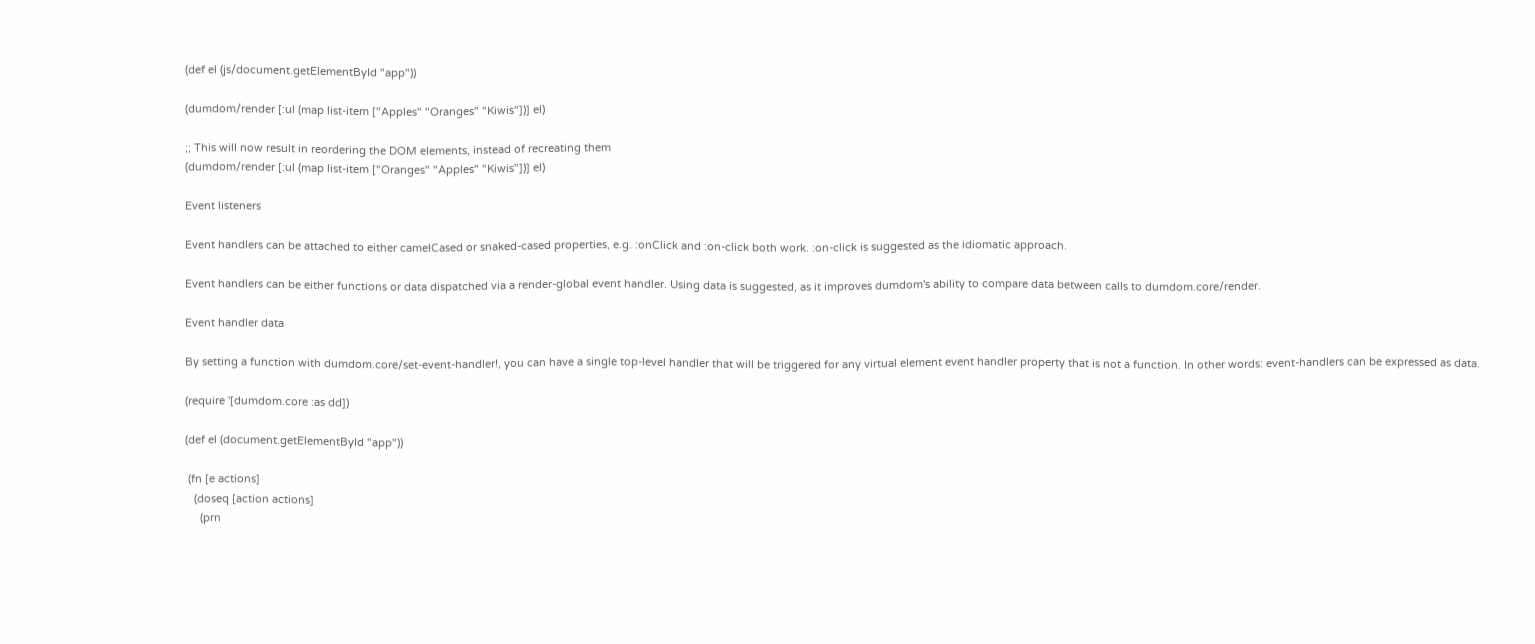(def el (js/document.getElementById "app"))

(dumdom/render [:ul (map list-item ["Apples" "Oranges" "Kiwis"])] el)

;; This will now result in reordering the DOM elements, instead of recreating them
(dumdom/render [:ul (map list-item ["Oranges" "Apples" "Kiwis"])] el)

Event listeners

Event handlers can be attached to either camelCased or snaked-cased properties, e.g. :onClick and :on-click both work. :on-click is suggested as the idiomatic approach.

Event handlers can be either functions or data dispatched via a render-global event handler. Using data is suggested, as it improves dumdom's ability to compare data between calls to dumdom.core/render.

Event handler data

By setting a function with dumdom.core/set-event-handler!, you can have a single top-level handler that will be triggered for any virtual element event handler property that is not a function. In other words: event-handlers can be expressed as data.

(require '[dumdom.core :as dd])

(def el (document.getElementById "app"))

 (fn [e actions]
   (doseq [action actions]
     (prn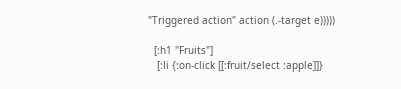"Triggered action" action (.-target e)))))

  [:h1 "Fruits"]
   [:li {:on-click [[:fruit/select :apple]]}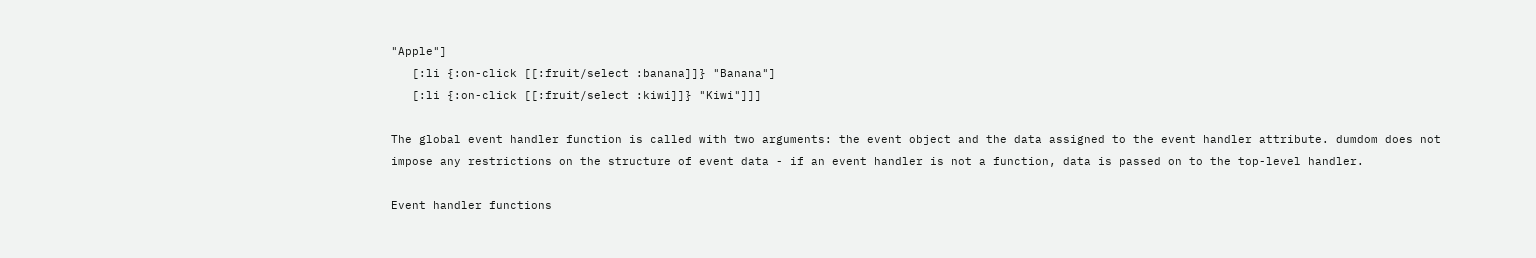"Apple"]
   [:li {:on-click [[:fruit/select :banana]]} "Banana"]
   [:li {:on-click [[:fruit/select :kiwi]]} "Kiwi"]]]

The global event handler function is called with two arguments: the event object and the data assigned to the event handler attribute. dumdom does not impose any restrictions on the structure of event data - if an event handler is not a function, data is passed on to the top-level handler.

Event handler functions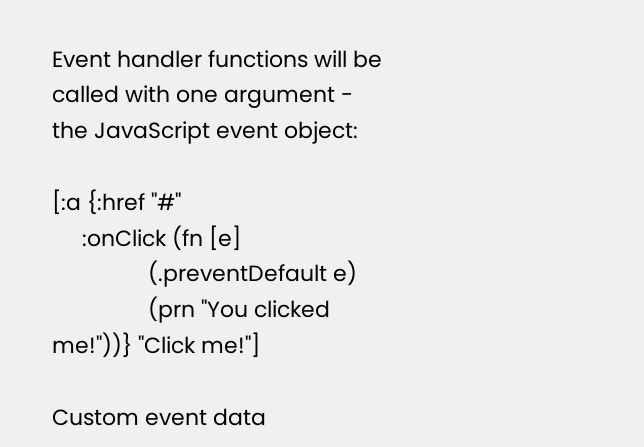Event handler functions will be called with one argument - the JavaScript event object:

[:a {:href "#"
     :onClick (fn [e]
                (.preventDefault e)
                (prn "You clicked me!"))} "Click me!"]

Custom event data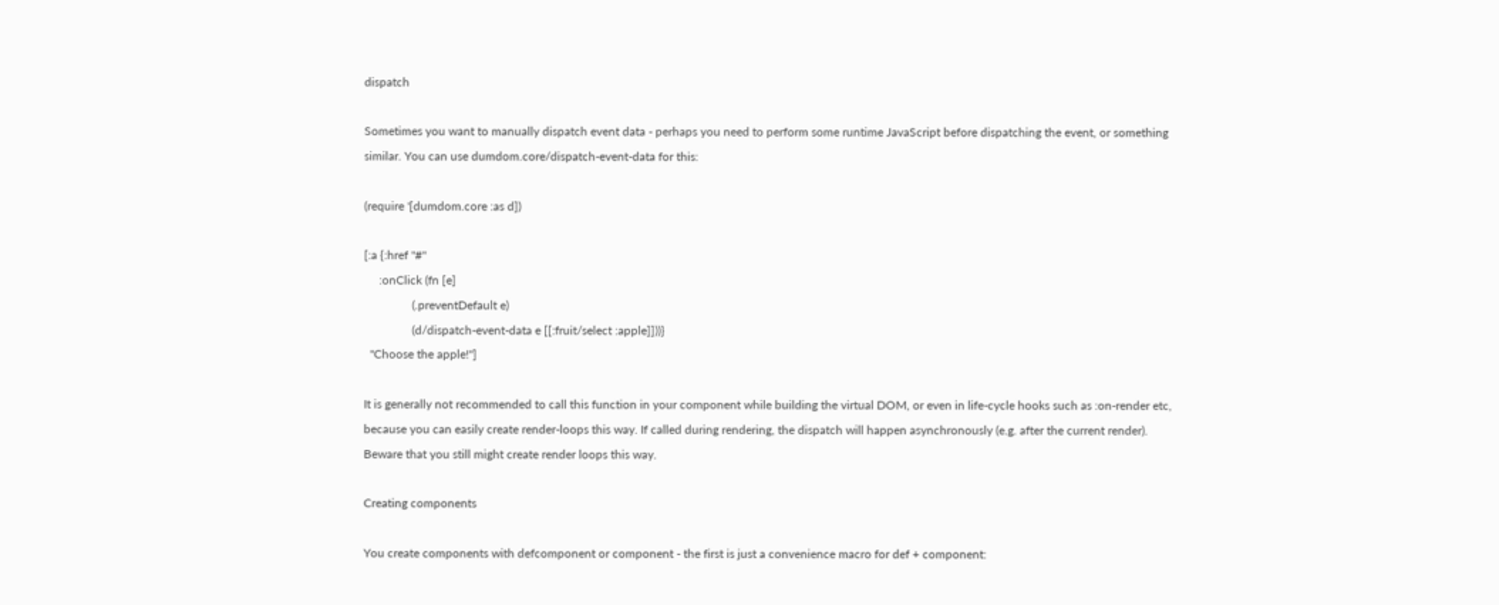dispatch

Sometimes you want to manually dispatch event data - perhaps you need to perform some runtime JavaScript before dispatching the event, or something similar. You can use dumdom.core/dispatch-event-data for this:

(require '[dumdom.core :as d])

[:a {:href "#"
     :onClick (fn [e]
                (.preventDefault e)
                (d/dispatch-event-data e [[:fruit/select :apple]]))}
  "Choose the apple!"]

It is generally not recommended to call this function in your component while building the virtual DOM, or even in life-cycle hooks such as :on-render etc, because you can easily create render-loops this way. If called during rendering, the dispatch will happen asynchronously (e.g. after the current render). Beware that you still might create render loops this way.

Creating components

You create components with defcomponent or component - the first is just a convenience macro for def + component: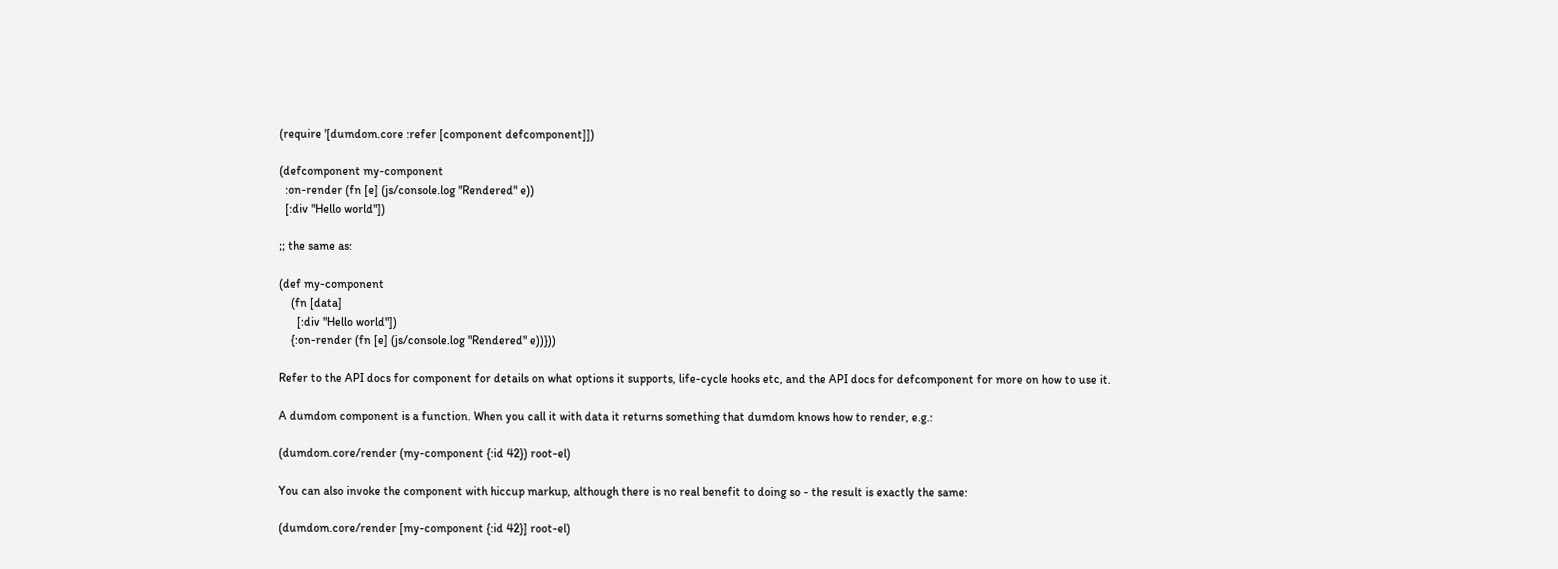(require '[dumdom.core :refer [component defcomponent]])

(defcomponent my-component
  :on-render (fn [e] (js/console.log "Rendered" e))
  [:div "Hello world"])

;; the same as:

(def my-component
    (fn [data]
      [:div "Hello world"])
    {:on-render (fn [e] (js/console.log "Rendered" e))}))

Refer to the API docs for component for details on what options it supports, life-cycle hooks etc, and the API docs for defcomponent for more on how to use it.

A dumdom component is a function. When you call it with data it returns something that dumdom knows how to render, e.g.:

(dumdom.core/render (my-component {:id 42}) root-el)

You can also invoke the component with hiccup markup, although there is no real benefit to doing so - the result is exactly the same:

(dumdom.core/render [my-component {:id 42}] root-el)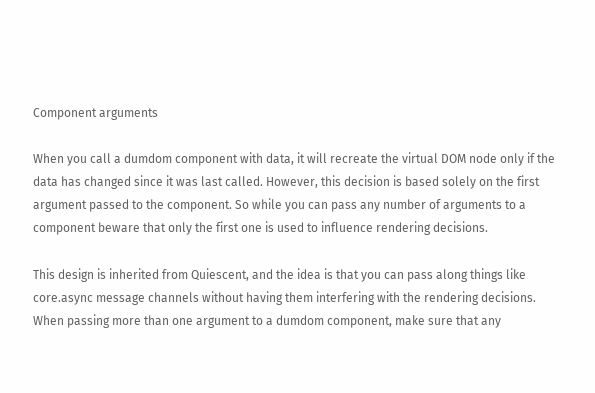Component arguments

When you call a dumdom component with data, it will recreate the virtual DOM node only if the data has changed since it was last called. However, this decision is based solely on the first argument passed to the component. So while you can pass any number of arguments to a component beware that only the first one is used to influence rendering decisions.

This design is inherited from Quiescent, and the idea is that you can pass along things like core.async message channels without having them interfering with the rendering decisions. When passing more than one argument to a dumdom component, make sure that any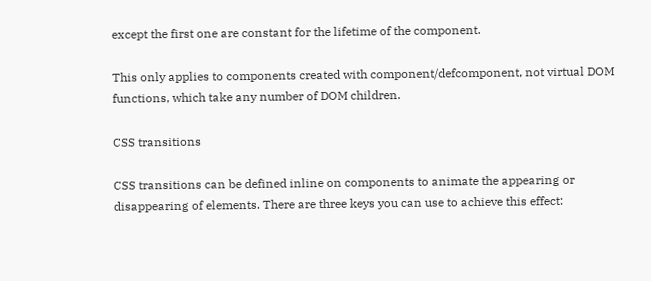except the first one are constant for the lifetime of the component.

This only applies to components created with component/defcomponent, not virtual DOM functions, which take any number of DOM children.

CSS transitions

CSS transitions can be defined inline on components to animate the appearing or disappearing of elements. There are three keys you can use to achieve this effect: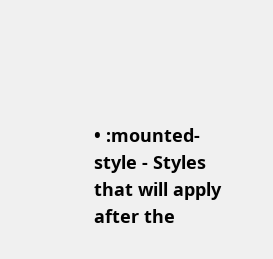• :mounted-style - Styles that will apply after the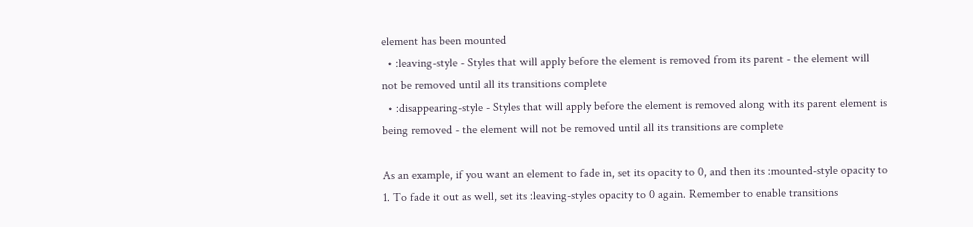element has been mounted
  • :leaving-style - Styles that will apply before the element is removed from its parent - the element will not be removed until all its transitions complete
  • :disappearing-style - Styles that will apply before the element is removed along with its parent element is being removed - the element will not be removed until all its transitions are complete

As an example, if you want an element to fade in, set its opacity to 0, and then its :mounted-style opacity to 1. To fade it out as well, set its :leaving-styles opacity to 0 again. Remember to enable transitions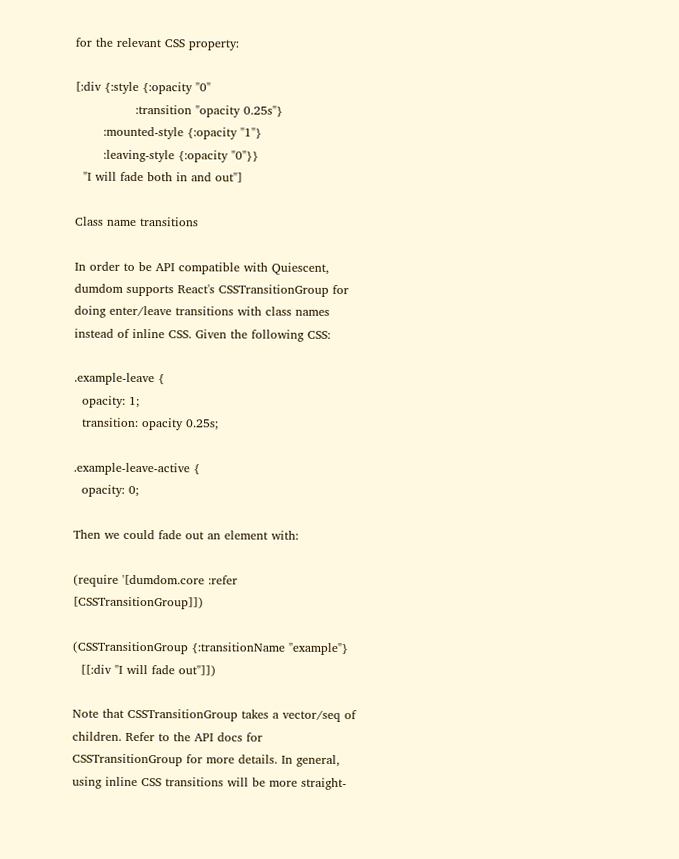for the relevant CSS property:

[:div {:style {:opacity "0"
               :transition "opacity 0.25s"}
       :mounted-style {:opacity "1"}
       :leaving-style {:opacity "0"}}
  "I will fade both in and out"]

Class name transitions

In order to be API compatible with Quiescent, dumdom supports React's CSSTransitionGroup for doing enter/leave transitions with class names instead of inline CSS. Given the following CSS:

.example-leave {
  opacity: 1;
  transition: opacity 0.25s;

.example-leave-active {
  opacity: 0;

Then we could fade out an element with:

(require '[dumdom.core :refer [CSSTransitionGroup]])

(CSSTransitionGroup {:transitionName "example"}
  [[:div "I will fade out"]])

Note that CSSTransitionGroup takes a vector/seq of children. Refer to the API docs for CSSTransitionGroup for more details. In general, using inline CSS transitions will be more straight-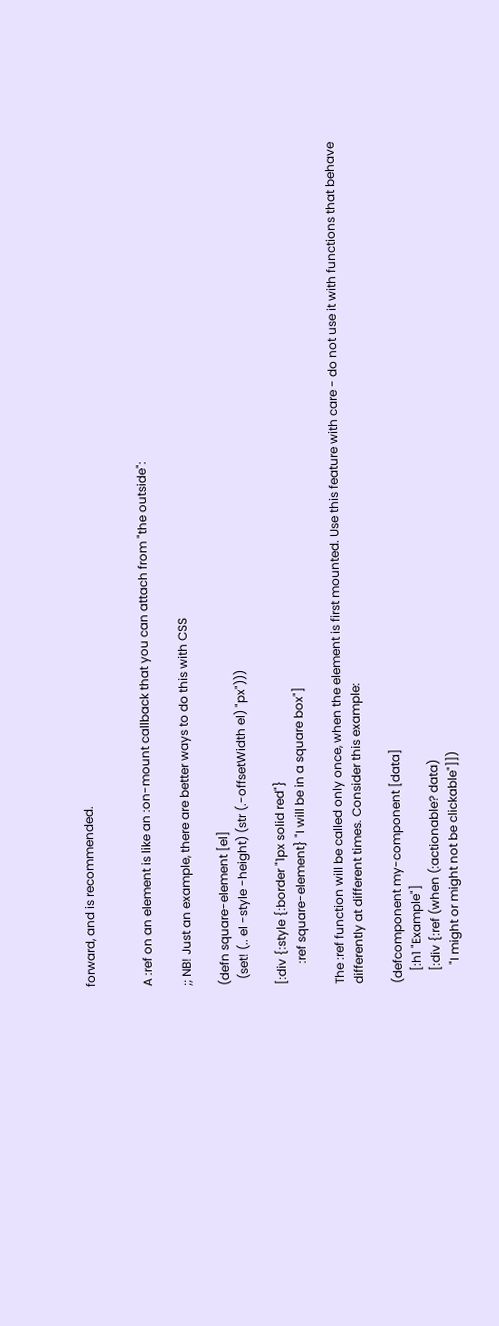forward, and is recommended.


A :ref on an element is like an :on-mount callback that you can attach from "the outside":

;; NB! Just an example, there are better ways to do this with CSS

(defn square-element [el]
  (set! (.. el -style -height) (str (.-offsetWidth el) "px")))

[:div {:style {:border "1px solid red"}
       :ref square-element} "I will be in a square box"]

The :ref function will be called only once, when the element is first mounted. Use this feature with care - do not use it with functions that behave differently at different times. Consider this example:

(defcomponent my-component [data]
    [:h1 "Example"]
    [:div {:ref (when (:actionable? data)
      "I might or might not be clickable"]])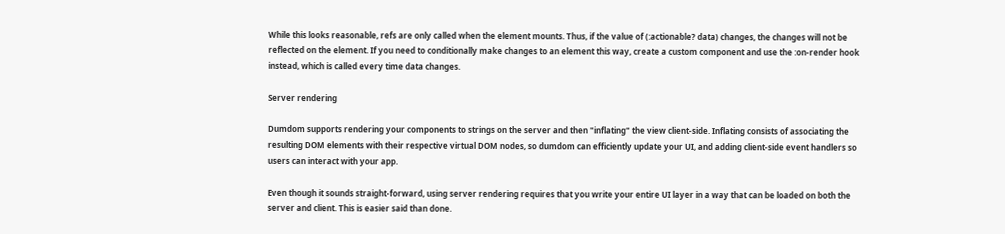While this looks reasonable, refs are only called when the element mounts. Thus, if the value of (:actionable? data) changes, the changes will not be reflected on the element. If you need to conditionally make changes to an element this way, create a custom component and use the :on-render hook instead, which is called every time data changes.

Server rendering

Dumdom supports rendering your components to strings on the server and then "inflating" the view client-side. Inflating consists of associating the resulting DOM elements with their respective virtual DOM nodes, so dumdom can efficiently update your UI, and adding client-side event handlers so users can interact with your app.

Even though it sounds straight-forward, using server rendering requires that you write your entire UI layer in a way that can be loaded on both the server and client. This is easier said than done.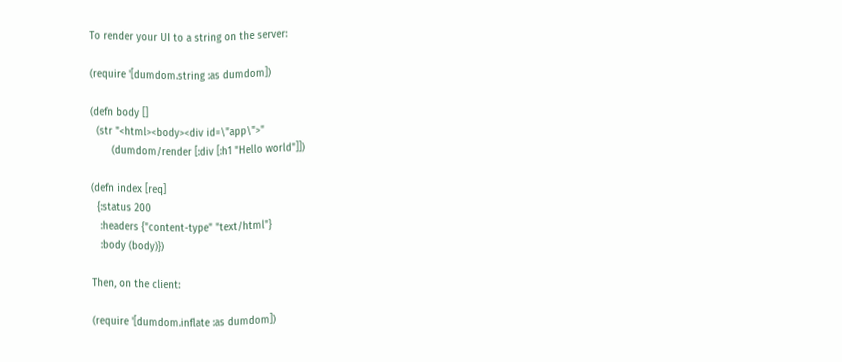To render your UI to a string on the server:

(require '[dumdom.string :as dumdom])

(defn body []
  (str "<html><body><div id=\"app\">"
       (dumdom/render [:div [:h1 "Hello world"]])

(defn index [req]
  {:status 200
   :headers {"content-type" "text/html"}
   :body (body)})

Then, on the client:

(require '[dumdom.inflate :as dumdom])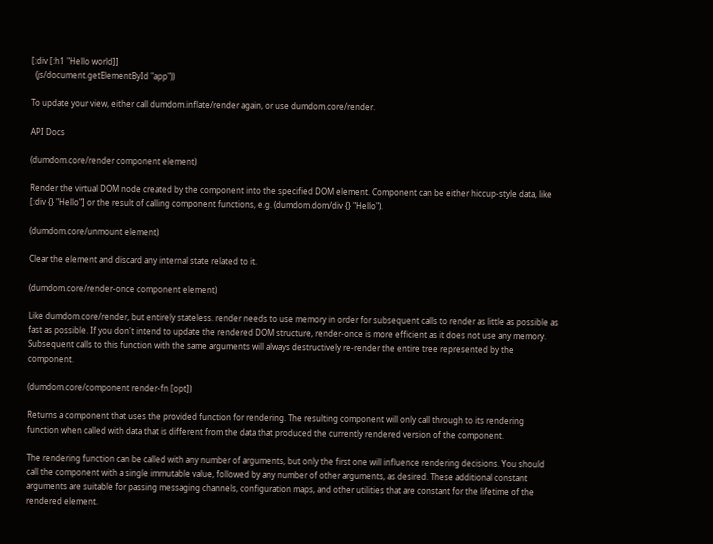[:div [:h1 "Hello world]]
  (js/document.getElementById "app"))

To update your view, either call dumdom.inflate/render again, or use dumdom.core/render.

API Docs

(dumdom.core/render component element)

Render the virtual DOM node created by the component into the specified DOM element. Component can be either hiccup-style data, like [:div {} "Hello"] or the result of calling component functions, e.g. (dumdom.dom/div {} "Hello").

(dumdom.core/unmount element)

Clear the element and discard any internal state related to it.

(dumdom.core/render-once component element)

Like dumdom.core/render, but entirely stateless. render needs to use memory in order for subsequent calls to render as little as possible as fast as possible. If you don't intend to update the rendered DOM structure, render-once is more efficient as it does not use any memory. Subsequent calls to this function with the same arguments will always destructively re-render the entire tree represented by the component.

(dumdom.core/component render-fn [opt])

Returns a component that uses the provided function for rendering. The resulting component will only call through to its rendering function when called with data that is different from the data that produced the currently rendered version of the component.

The rendering function can be called with any number of arguments, but only the first one will influence rendering decisions. You should call the component with a single immutable value, followed by any number of other arguments, as desired. These additional constant arguments are suitable for passing messaging channels, configuration maps, and other utilities that are constant for the lifetime of the rendered element.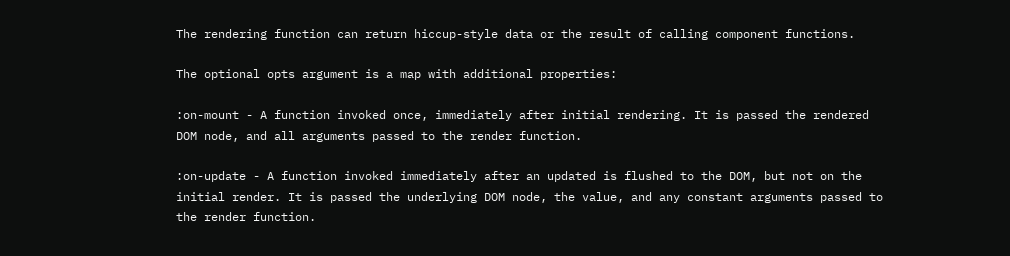The rendering function can return hiccup-style data or the result of calling component functions.

The optional opts argument is a map with additional properties:

:on-mount - A function invoked once, immediately after initial rendering. It is passed the rendered DOM node, and all arguments passed to the render function.

:on-update - A function invoked immediately after an updated is flushed to the DOM, but not on the initial render. It is passed the underlying DOM node, the value, and any constant arguments passed to the render function.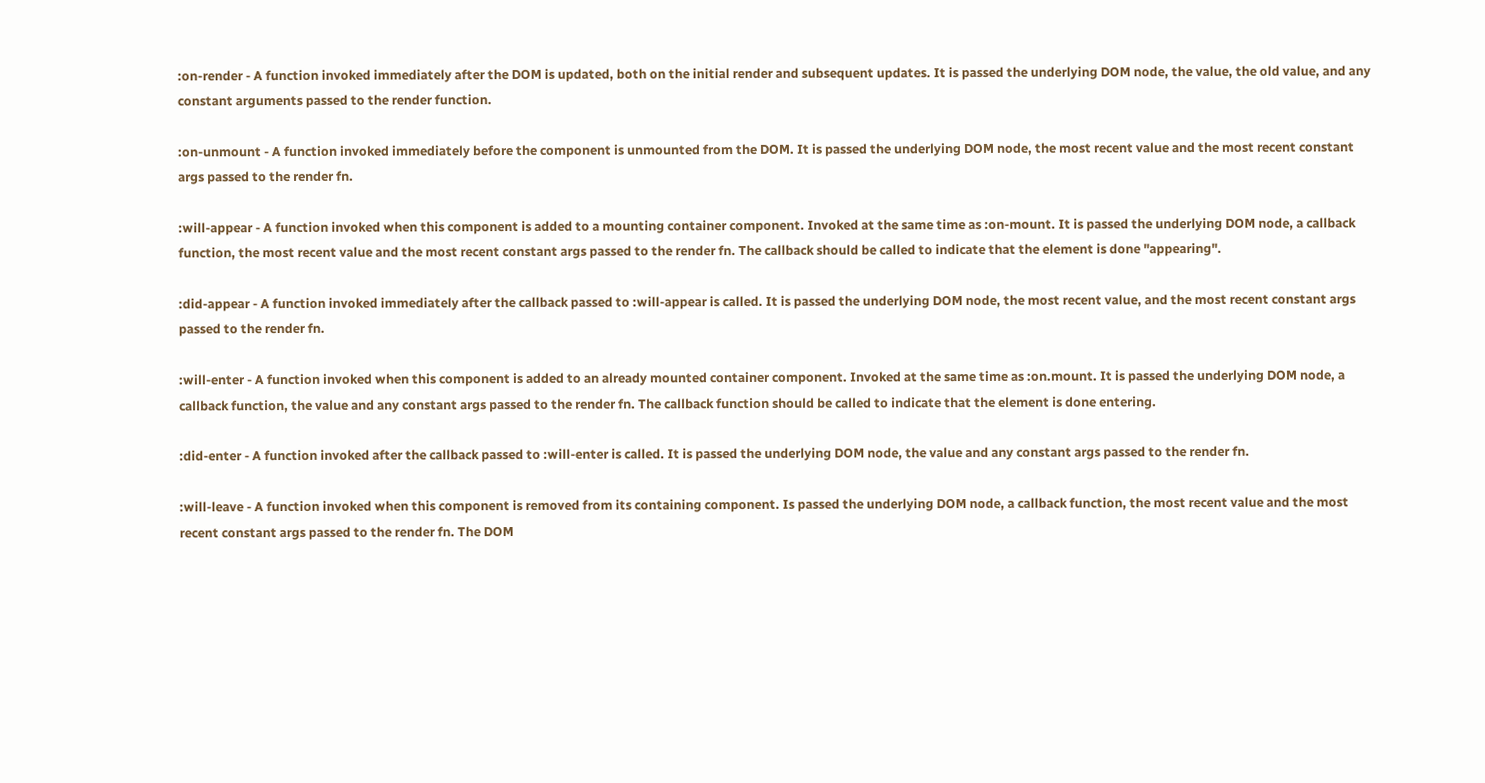:on-render - A function invoked immediately after the DOM is updated, both on the initial render and subsequent updates. It is passed the underlying DOM node, the value, the old value, and any constant arguments passed to the render function.

:on-unmount - A function invoked immediately before the component is unmounted from the DOM. It is passed the underlying DOM node, the most recent value and the most recent constant args passed to the render fn.

:will-appear - A function invoked when this component is added to a mounting container component. Invoked at the same time as :on-mount. It is passed the underlying DOM node, a callback function, the most recent value and the most recent constant args passed to the render fn. The callback should be called to indicate that the element is done "appearing".

:did-appear - A function invoked immediately after the callback passed to :will-appear is called. It is passed the underlying DOM node, the most recent value, and the most recent constant args passed to the render fn.

:will-enter - A function invoked when this component is added to an already mounted container component. Invoked at the same time as :on.mount. It is passed the underlying DOM node, a callback function, the value and any constant args passed to the render fn. The callback function should be called to indicate that the element is done entering.

:did-enter - A function invoked after the callback passed to :will-enter is called. It is passed the underlying DOM node, the value and any constant args passed to the render fn.

:will-leave - A function invoked when this component is removed from its containing component. Is passed the underlying DOM node, a callback function, the most recent value and the most recent constant args passed to the render fn. The DOM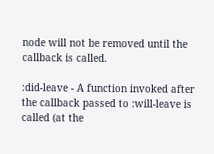node will not be removed until the callback is called.

:did-leave - A function invoked after the callback passed to :will-leave is called (at the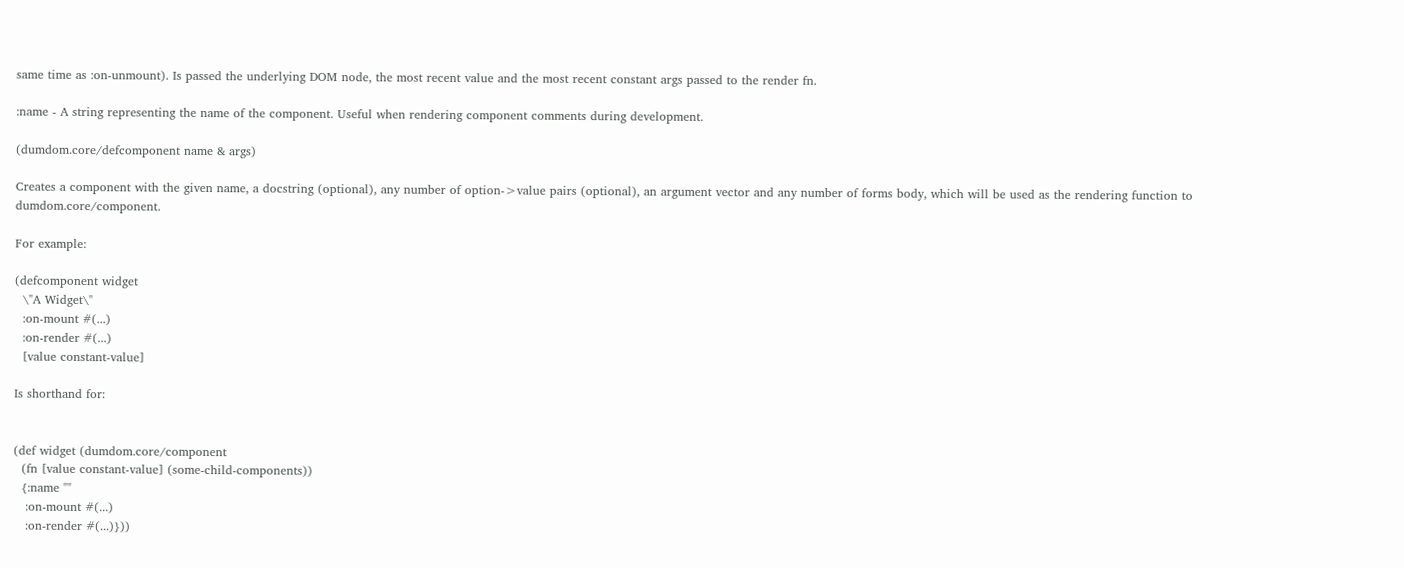same time as :on-unmount). Is passed the underlying DOM node, the most recent value and the most recent constant args passed to the render fn.

:name - A string representing the name of the component. Useful when rendering component comments during development.

(dumdom.core/defcomponent name & args)

Creates a component with the given name, a docstring (optional), any number of option->value pairs (optional), an argument vector and any number of forms body, which will be used as the rendering function to dumdom.core/component.

For example:

(defcomponent widget
  \"A Widget\"
  :on-mount #(...)
  :on-render #(...)
  [value constant-value]

Is shorthand for:


(def widget (dumdom.core/component
  (fn [value constant-value] (some-child-components))
  {:name ""
   :on-mount #(...)
   :on-render #(...)}))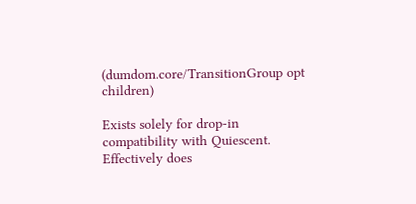(dumdom.core/TransitionGroup opt children)

Exists solely for drop-in compatibility with Quiescent. Effectively does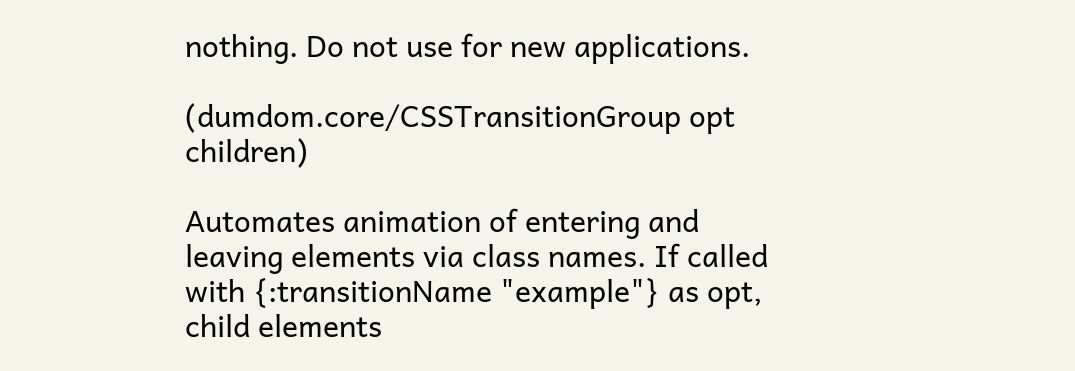nothing. Do not use for new applications.

(dumdom.core/CSSTransitionGroup opt children)

Automates animation of entering and leaving elements via class names. If called with {:transitionName "example"} as opt, child elements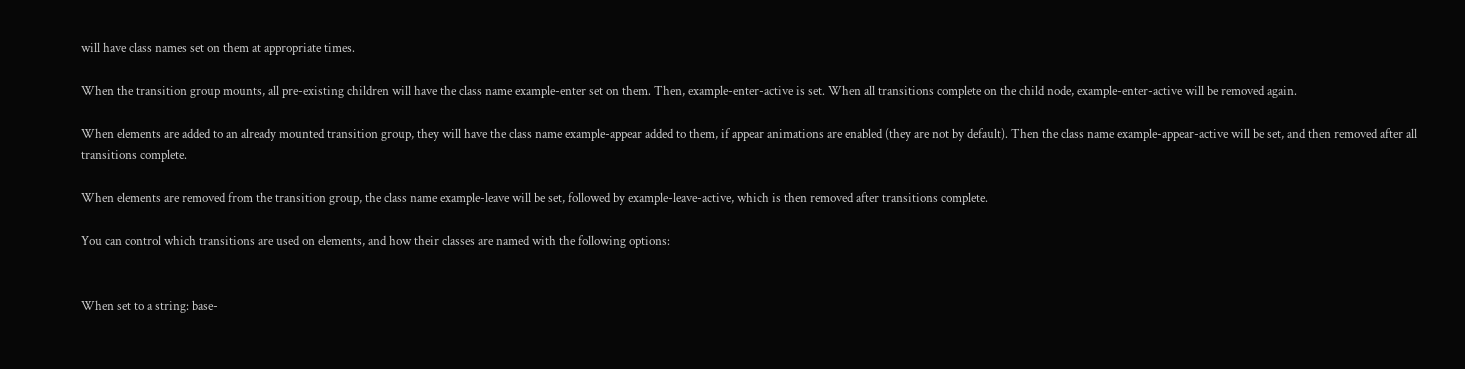will have class names set on them at appropriate times.

When the transition group mounts, all pre-existing children will have the class name example-enter set on them. Then, example-enter-active is set. When all transitions complete on the child node, example-enter-active will be removed again.

When elements are added to an already mounted transition group, they will have the class name example-appear added to them, if appear animations are enabled (they are not by default). Then the class name example-appear-active will be set, and then removed after all transitions complete.

When elements are removed from the transition group, the class name example-leave will be set, followed by example-leave-active, which is then removed after transitions complete.

You can control which transitions are used on elements, and how their classes are named with the following options:


When set to a string: base-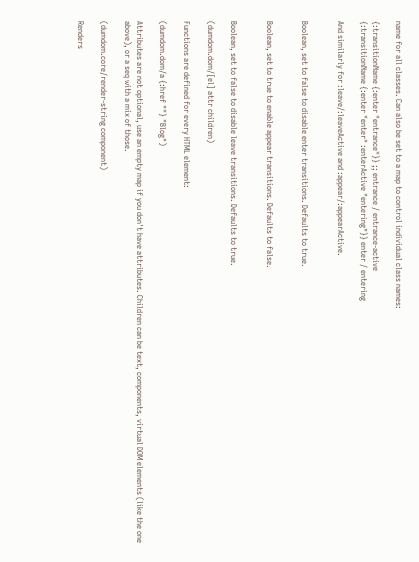name for all classes. Can also be set to a map to control individual class names:

{:transitionName {:enter "entrance"}} ;; entrance / entrance-active
{:transitionName {:enter "enter" :enterActive "entering"}} enter / entering

And similarly for :leave/:leaveActive and :appear/:appearActive.


Boolean, set to false to disable enter transitions. Defaults to true.


Boolean, set to true to enable appear transitions. Defaults to false.


Boolean, set to false to disable leave transitions. Defaults to true.

(dumdom.dom/[el] attr children)

Functions are defined for every HTML element:

(dumdom.dom/a {:href ""} "Blog")

Attributes are not optional, use an empty map if you don't have attributes. Children can be text, components, virtual DOM elements (like the one above), or a seq with a mix of those.

(dumdom.core/render-string component)

Renders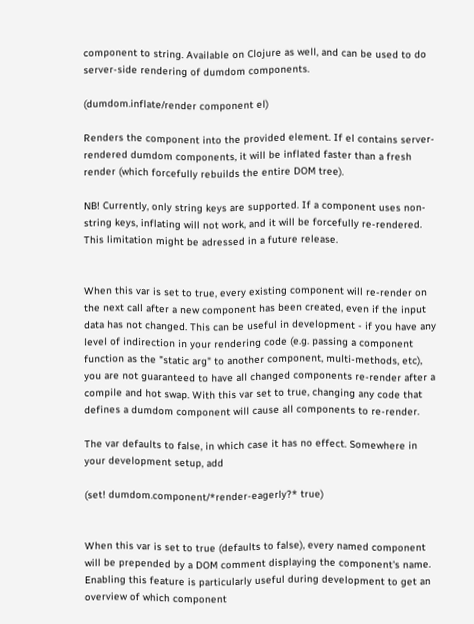component to string. Available on Clojure as well, and can be used to do server-side rendering of dumdom components.

(dumdom.inflate/render component el)

Renders the component into the provided element. If el contains server-rendered dumdom components, it will be inflated faster than a fresh render (which forcefully rebuilds the entire DOM tree).

NB! Currently, only string keys are supported. If a component uses non-string keys, inflating will not work, and it will be forcefully re-rendered. This limitation might be adressed in a future release.


When this var is set to true, every existing component will re-render on the next call after a new component has been created, even if the input data has not changed. This can be useful in development - if you have any level of indirection in your rendering code (e.g. passing a component function as the "static arg" to another component, multi-methods, etc), you are not guaranteed to have all changed components re-render after a compile and hot swap. With this var set to true, changing any code that defines a dumdom component will cause all components to re-render.

The var defaults to false, in which case it has no effect. Somewhere in your development setup, add

(set! dumdom.component/*render-eagerly?* true)


When this var is set to true (defaults to false), every named component will be prepended by a DOM comment displaying the component's name. Enabling this feature is particularly useful during development to get an overview of which component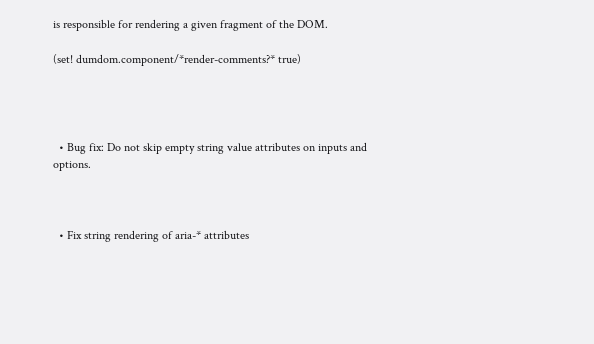is responsible for rendering a given fragment of the DOM.

(set! dumdom.component/*render-comments?* true)




  • Bug fix: Do not skip empty string value attributes on inputs and options.



  • Fix string rendering of aria-* attributes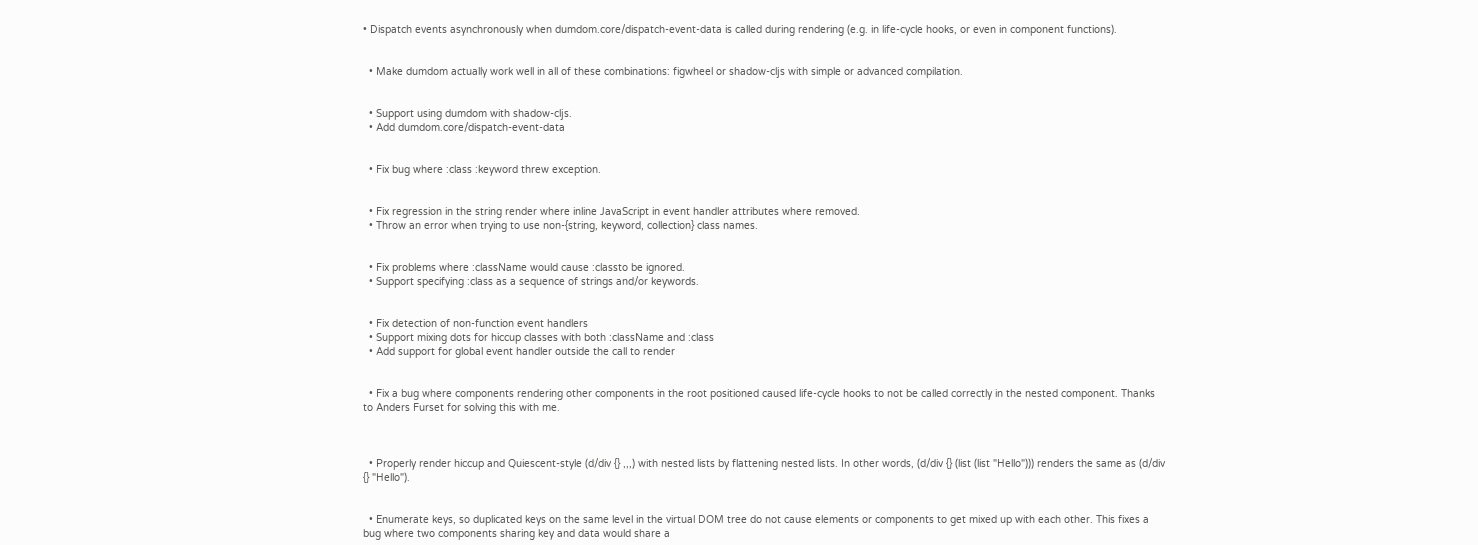• Dispatch events asynchronously when dumdom.core/dispatch-event-data is called during rendering (e.g. in life-cycle hooks, or even in component functions).


  • Make dumdom actually work well in all of these combinations: figwheel or shadow-cljs with simple or advanced compilation.


  • Support using dumdom with shadow-cljs.
  • Add dumdom.core/dispatch-event-data


  • Fix bug where :class :keyword threw exception.


  • Fix regression in the string render where inline JavaScript in event handler attributes where removed.
  • Throw an error when trying to use non-{string, keyword, collection} class names.


  • Fix problems where :className would cause :classto be ignored.
  • Support specifying :class as a sequence of strings and/or keywords.


  • Fix detection of non-function event handlers
  • Support mixing dots for hiccup classes with both :className and :class
  • Add support for global event handler outside the call to render


  • Fix a bug where components rendering other components in the root positioned caused life-cycle hooks to not be called correctly in the nested component. Thanks to Anders Furset for solving this with me.



  • Properly render hiccup and Quiescent-style (d/div {} ,,,) with nested lists by flattening nested lists. In other words, (d/div {} (list (list "Hello"))) renders the same as (d/div {} "Hello").


  • Enumerate keys, so duplicated keys on the same level in the virtual DOM tree do not cause elements or components to get mixed up with each other. This fixes a bug where two components sharing key and data would share a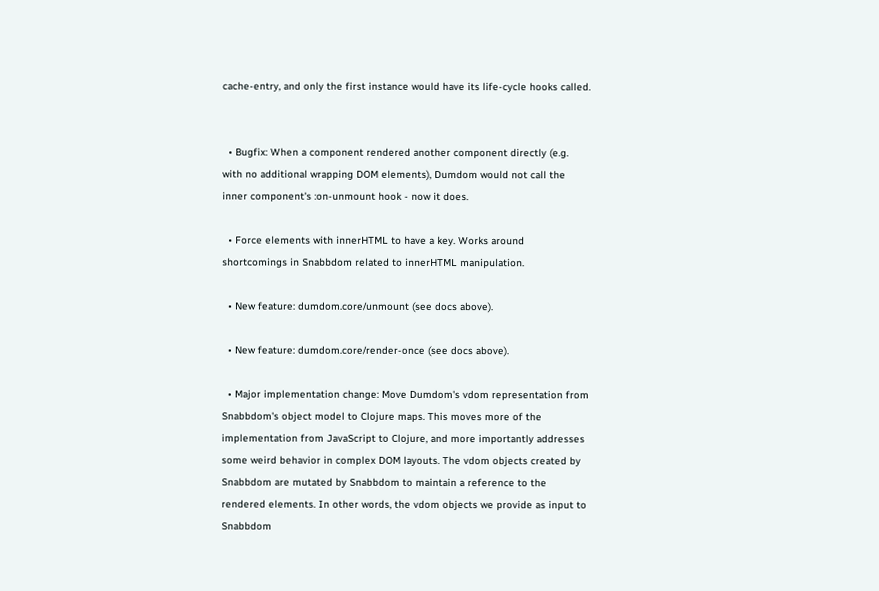cache-entry, and only the first instance would have its life-cycle hooks called.


  • Bugfix: When a component rendered another component directly (e.g. with no additional wrapping DOM elements), Dumdom would not call the inner component's :on-unmount hook - now it does.

  • Force elements with innerHTML to have a key. Works around shortcomings in Snabbdom related to innerHTML manipulation.

  • New feature: dumdom.core/unmount (see docs above).

  • New feature: dumdom.core/render-once (see docs above).

  • Major implementation change: Move Dumdom's vdom representation from Snabbdom's object model to Clojure maps. This moves more of the implementation from JavaScript to Clojure, and more importantly addresses some weird behavior in complex DOM layouts. The vdom objects created by Snabbdom are mutated by Snabbdom to maintain a reference to the rendered elements. In other words, the vdom objects we provide as input to Snabbdom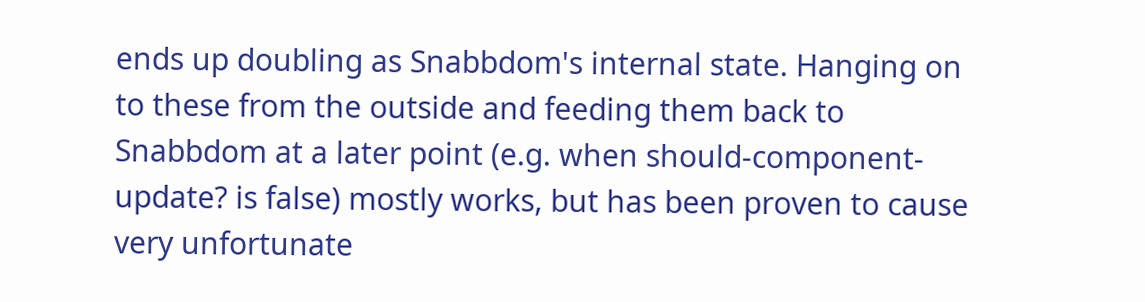ends up doubling as Snabbdom's internal state. Hanging on to these from the outside and feeding them back to Snabbdom at a later point (e.g. when should-component-update? is false) mostly works, but has been proven to cause very unfortunate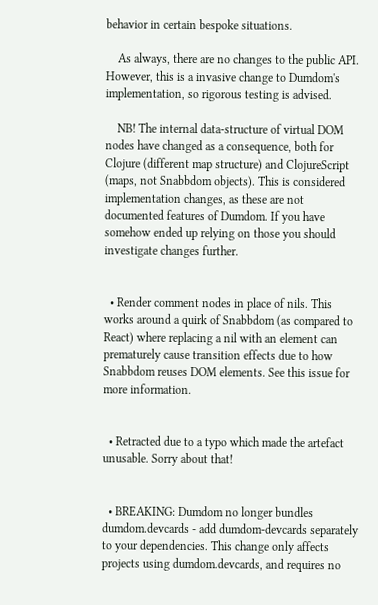behavior in certain bespoke situations.

    As always, there are no changes to the public API. However, this is a invasive change to Dumdom's implementation, so rigorous testing is advised.

    NB! The internal data-structure of virtual DOM nodes have changed as a consequence, both for Clojure (different map structure) and ClojureScript (maps, not Snabbdom objects). This is considered implementation changes, as these are not documented features of Dumdom. If you have somehow ended up relying on those you should investigate changes further.


  • Render comment nodes in place of nils. This works around a quirk of Snabbdom (as compared to React) where replacing a nil with an element can prematurely cause transition effects due to how Snabbdom reuses DOM elements. See this issue for more information.


  • Retracted due to a typo which made the artefact unusable. Sorry about that!


  • BREAKING: Dumdom no longer bundles dumdom.devcards - add dumdom-devcards separately to your dependencies. This change only affects projects using dumdom.devcards, and requires no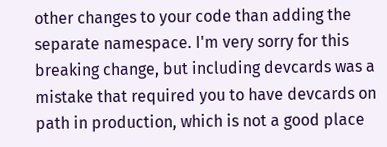other changes to your code than adding the separate namespace. I'm very sorry for this breaking change, but including devcards was a mistake that required you to have devcards on path in production, which is not a good place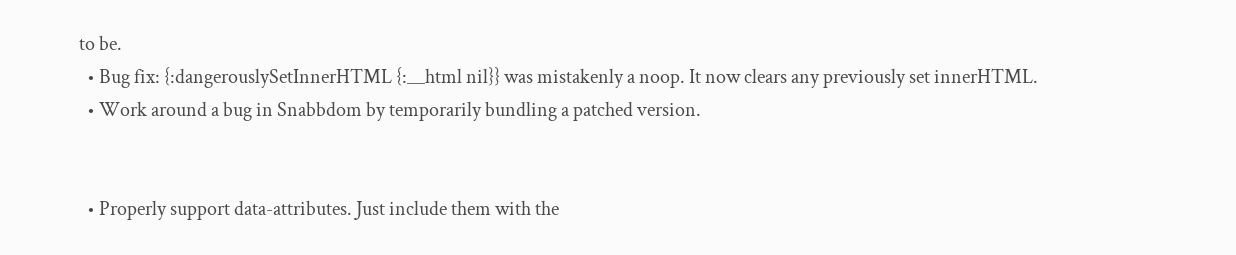to be.
  • Bug fix: {:dangerouslySetInnerHTML {:__html nil}} was mistakenly a noop. It now clears any previously set innerHTML.
  • Work around a bug in Snabbdom by temporarily bundling a patched version.


  • Properly support data-attributes. Just include them with the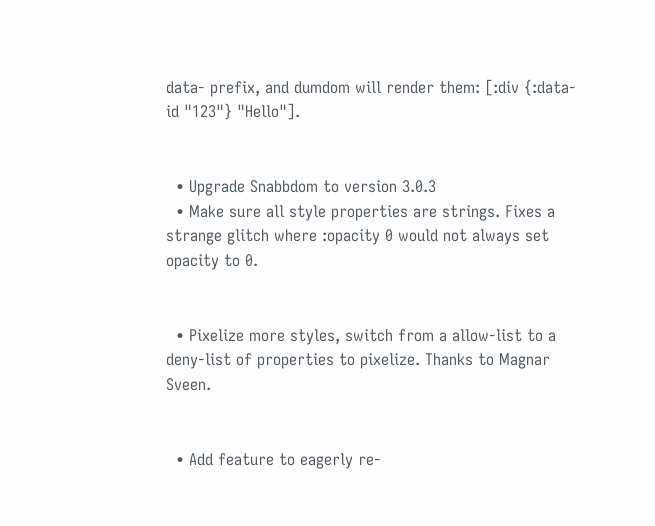data- prefix, and dumdom will render them: [:div {:data-id "123"} "Hello"].


  • Upgrade Snabbdom to version 3.0.3
  • Make sure all style properties are strings. Fixes a strange glitch where :opacity 0 would not always set opacity to 0.


  • Pixelize more styles, switch from a allow-list to a deny-list of properties to pixelize. Thanks to Magnar Sveen.


  • Add feature to eagerly re-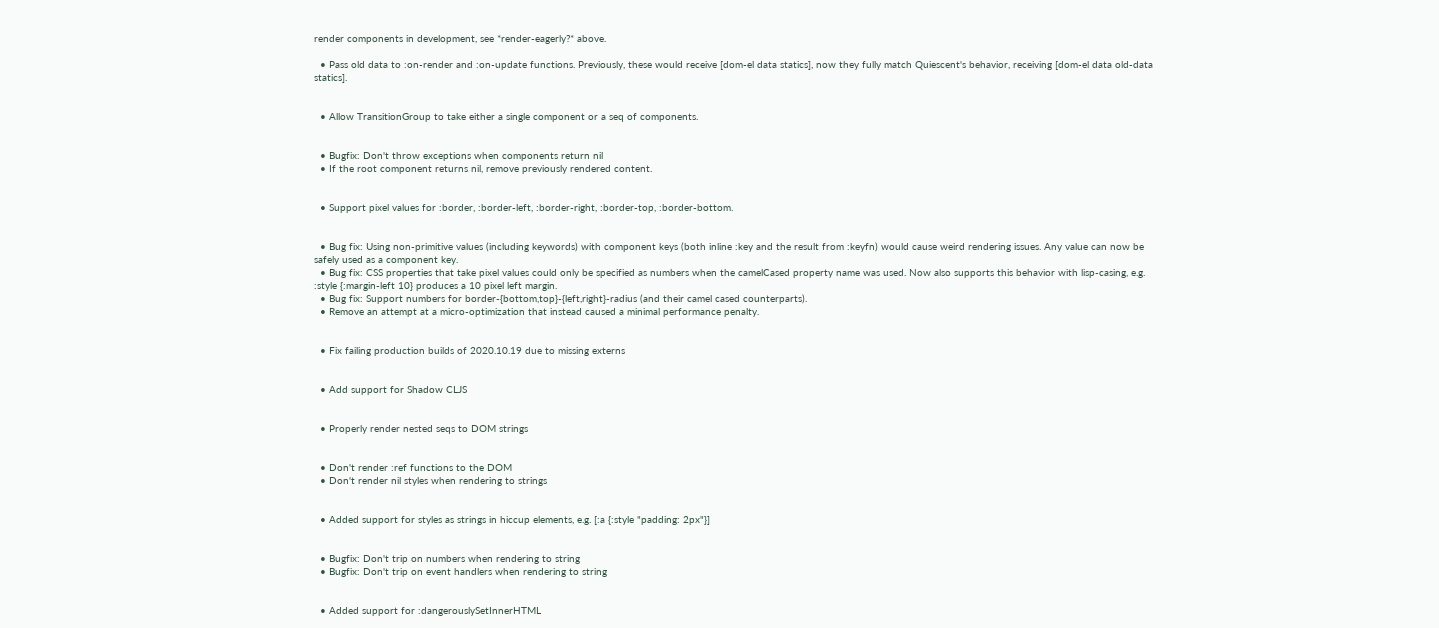render components in development, see *render-eagerly?* above.

  • Pass old data to :on-render and :on-update functions. Previously, these would receive [dom-el data statics], now they fully match Quiescent's behavior, receiving [dom-el data old-data statics].


  • Allow TransitionGroup to take either a single component or a seq of components.


  • Bugfix: Don't throw exceptions when components return nil
  • If the root component returns nil, remove previously rendered content.


  • Support pixel values for :border, :border-left, :border-right, :border-top, :border-bottom.


  • Bug fix: Using non-primitive values (including keywords) with component keys (both inline :key and the result from :keyfn) would cause weird rendering issues. Any value can now be safely used as a component key.
  • Bug fix: CSS properties that take pixel values could only be specified as numbers when the camelCased property name was used. Now also supports this behavior with lisp-casing, e.g. :style {:margin-left 10} produces a 10 pixel left margin.
  • Bug fix: Support numbers for border-{bottom,top}-{left,right}-radius (and their camel cased counterparts).
  • Remove an attempt at a micro-optimization that instead caused a minimal performance penalty.


  • Fix failing production builds of 2020.10.19 due to missing externs


  • Add support for Shadow CLJS


  • Properly render nested seqs to DOM strings


  • Don't render :ref functions to the DOM
  • Don't render nil styles when rendering to strings


  • Added support for styles as strings in hiccup elements, e.g. [:a {:style "padding: 2px"}]


  • Bugfix: Don't trip on numbers when rendering to string
  • Bugfix: Don't trip on event handlers when rendering to string


  • Added support for :dangerouslySetInnerHTML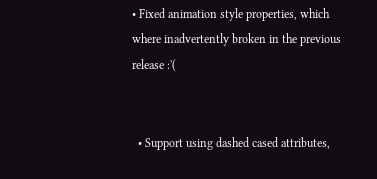• Fixed animation style properties, which where inadvertently broken in the previous release :'(


  • Support using dashed cased attributes,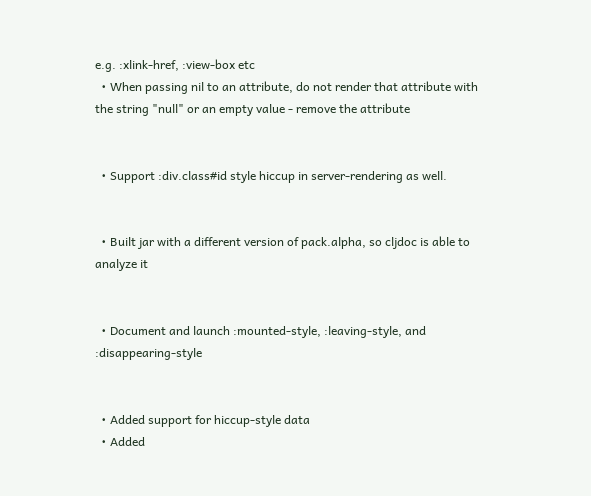e.g. :xlink-href, :view-box etc
  • When passing nil to an attribute, do not render that attribute with the string "null" or an empty value - remove the attribute


  • Support :div.class#id style hiccup in server-rendering as well.


  • Built jar with a different version of pack.alpha, so cljdoc is able to analyze it


  • Document and launch :mounted-style, :leaving-style, and :disappearing-style


  • Added support for hiccup-style data
  • Added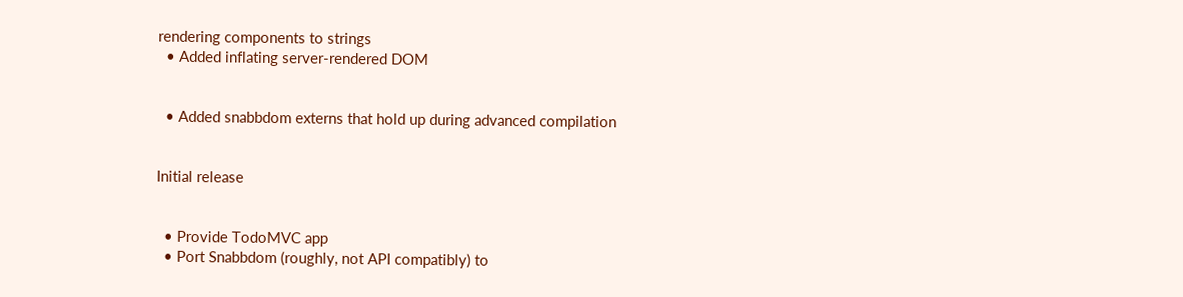rendering components to strings
  • Added inflating server-rendered DOM


  • Added snabbdom externs that hold up during advanced compilation


Initial release


  • Provide TodoMVC app
  • Port Snabbdom (roughly, not API compatibly) to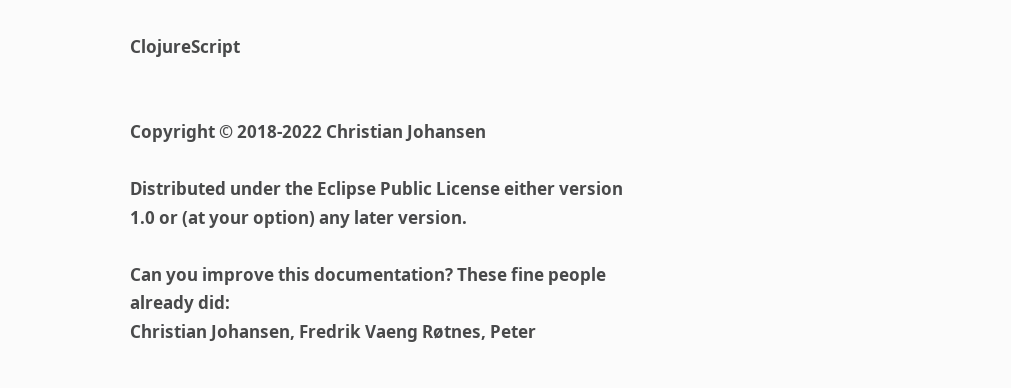ClojureScript


Copyright © 2018-2022 Christian Johansen

Distributed under the Eclipse Public License either version 1.0 or (at your option) any later version.

Can you improve this documentation? These fine people already did:
Christian Johansen, Fredrik Vaeng Røtnes, Peter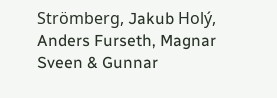Strömberg, Jakub Holý, Anders Furseth, Magnar Sveen & Gunnar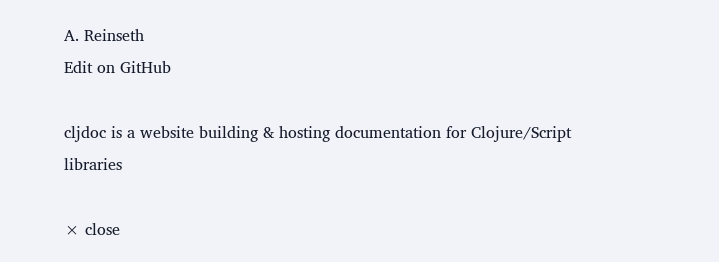A. Reinseth
Edit on GitHub

cljdoc is a website building & hosting documentation for Clojure/Script libraries

× close